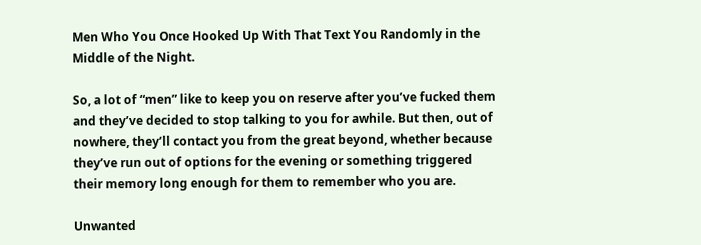Men Who You Once Hooked Up With That Text You Randomly in the Middle of the Night.

So, a lot of “men” like to keep you on reserve after you’ve fucked them and they’ve decided to stop talking to you for awhile. But then, out of nowhere, they’ll contact you from the great beyond, whether because they’ve run out of options for the evening or something triggered their memory long enough for them to remember who you are.

Unwanted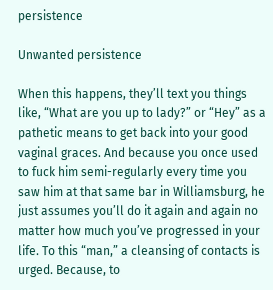persistence

Unwanted persistence

When this happens, they’ll text you things like, “What are you up to lady?” or “Hey” as a pathetic means to get back into your good vaginal graces. And because you once used to fuck him semi-regularly every time you saw him at that same bar in Williamsburg, he just assumes you’ll do it again and again no matter how much you’ve progressed in your life. To this “man,” a cleansing of contacts is urged. Because, to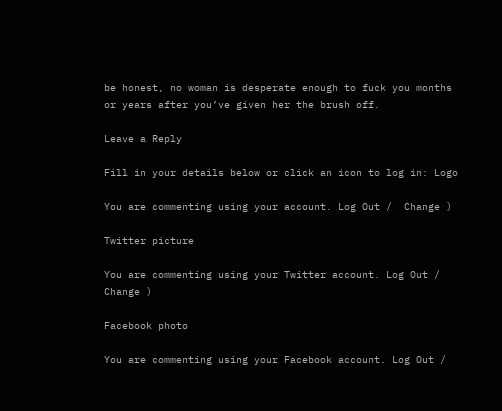be honest, no woman is desperate enough to fuck you months or years after you’ve given her the brush off.

Leave a Reply

Fill in your details below or click an icon to log in: Logo

You are commenting using your account. Log Out /  Change )

Twitter picture

You are commenting using your Twitter account. Log Out /  Change )

Facebook photo

You are commenting using your Facebook account. Log Out /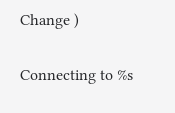Change )

Connecting to %s